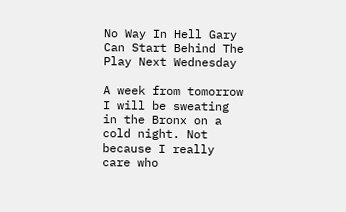No Way In Hell Gary Can Start Behind The Play Next Wednesday

A week from tomorrow I will be sweating in the Bronx on a cold night. Not because I really care who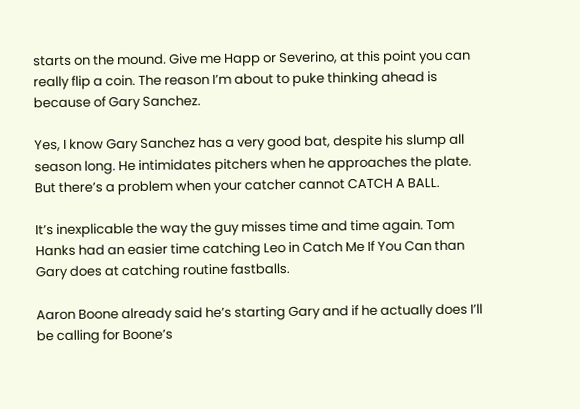starts on the mound. Give me Happ or Severino, at this point you can really flip a coin. The reason I’m about to puke thinking ahead is because of Gary Sanchez.

Yes, I know Gary Sanchez has a very good bat, despite his slump all season long. He intimidates pitchers when he approaches the plate. But there’s a problem when your catcher cannot CATCH A BALL.

It’s inexplicable the way the guy misses time and time again. Tom Hanks had an easier time catching Leo in Catch Me If You Can than Gary does at catching routine fastballs.

Aaron Boone already said he’s starting Gary and if he actually does I’ll be calling for Boone’s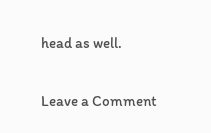head as well.


Leave a Comment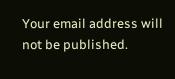Your email address will not be published.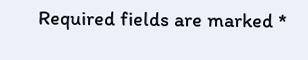Required fields are marked *